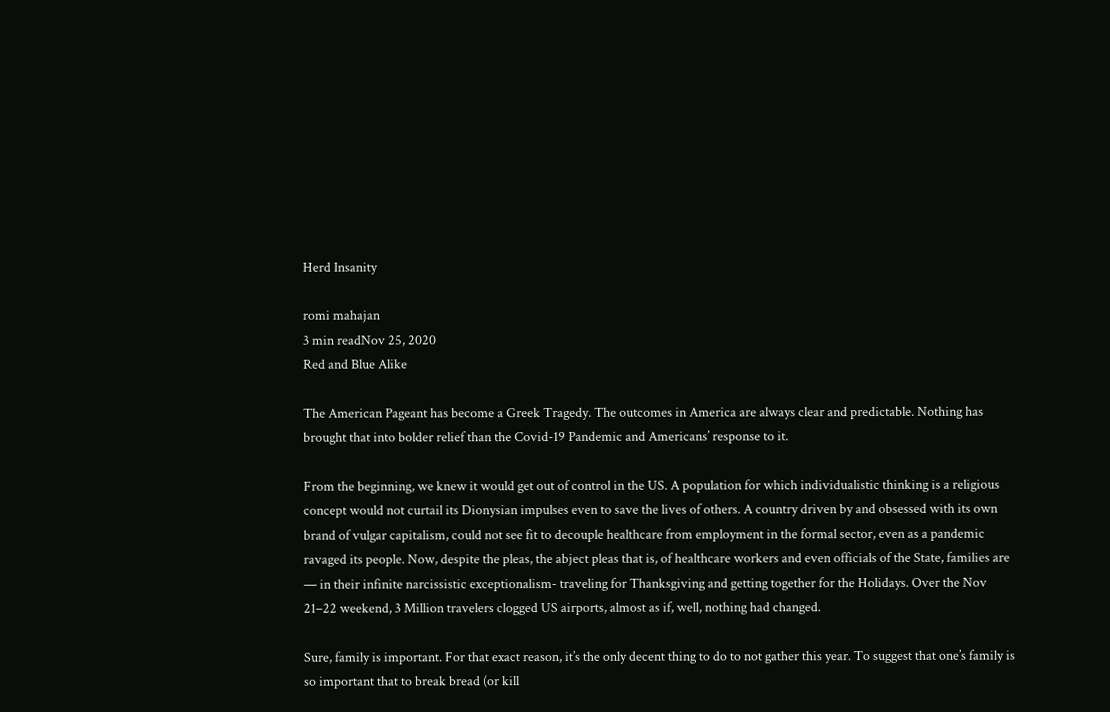Herd Insanity

romi mahajan
3 min readNov 25, 2020
Red and Blue Alike

The American Pageant has become a Greek Tragedy. The outcomes in America are always clear and predictable. Nothing has brought that into bolder relief than the Covid-19 Pandemic and Americans’ response to it.

From the beginning, we knew it would get out of control in the US. A population for which individualistic thinking is a religious concept would not curtail its Dionysian impulses even to save the lives of others. A country driven by and obsessed with its own brand of vulgar capitalism, could not see fit to decouple healthcare from employment in the formal sector, even as a pandemic ravaged its people. Now, despite the pleas, the abject pleas that is, of healthcare workers and even officials of the State, families are — in their infinite narcissistic exceptionalism- traveling for Thanksgiving and getting together for the Holidays. Over the Nov 21–22 weekend, 3 Million travelers clogged US airports, almost as if, well, nothing had changed.

Sure, family is important. For that exact reason, it’s the only decent thing to do to not gather this year. To suggest that one’s family is so important that to break bread (or kill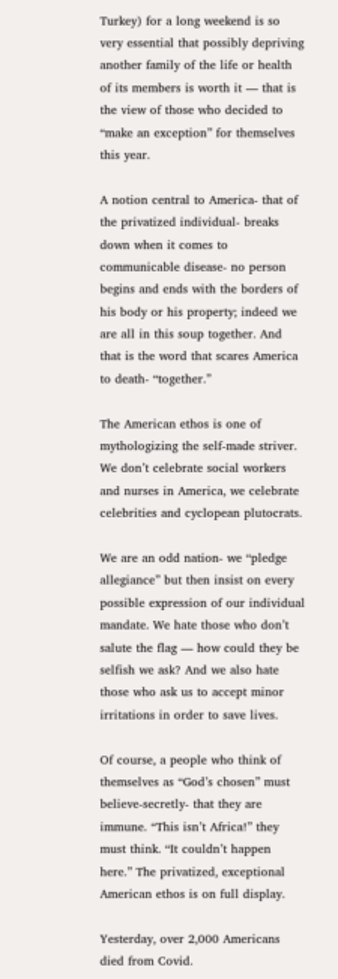Turkey) for a long weekend is so very essential that possibly depriving another family of the life or health of its members is worth it — that is the view of those who decided to “make an exception” for themselves this year.

A notion central to America- that of the privatized individual- breaks down when it comes to communicable disease- no person begins and ends with the borders of his body or his property; indeed we are all in this soup together. And that is the word that scares America to death- “together.”

The American ethos is one of mythologizing the self-made striver. We don’t celebrate social workers and nurses in America, we celebrate celebrities and cyclopean plutocrats.

We are an odd nation- we “pledge allegiance” but then insist on every possible expression of our individual mandate. We hate those who don’t salute the flag — how could they be selfish we ask? And we also hate those who ask us to accept minor irritations in order to save lives.

Of course, a people who think of themselves as “God’s chosen” must believe-secretly- that they are immune. “This isn’t Africa!” they must think. “It couldn’t happen here.” The privatized, exceptional American ethos is on full display.

Yesterday, over 2,000 Americans died from Covid.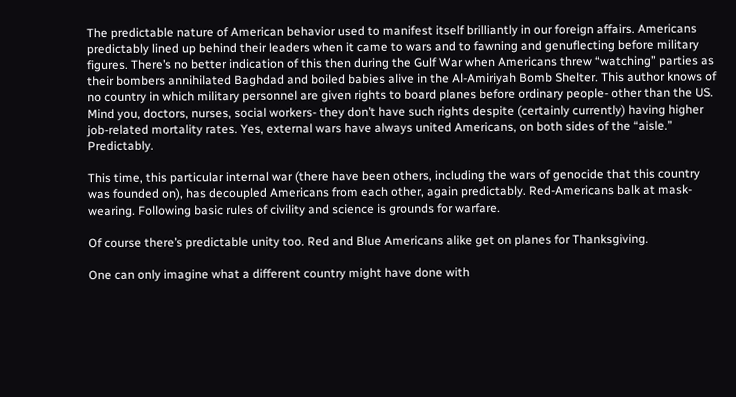The predictable nature of American behavior used to manifest itself brilliantly in our foreign affairs. Americans predictably lined up behind their leaders when it came to wars and to fawning and genuflecting before military figures. There’s no better indication of this then during the Gulf War when Americans threw “watching” parties as their bombers annihilated Baghdad and boiled babies alive in the Al-Amiriyah Bomb Shelter. This author knows of no country in which military personnel are given rights to board planes before ordinary people- other than the US. Mind you, doctors, nurses, social workers- they don’t have such rights despite (certainly currently) having higher job-related mortality rates. Yes, external wars have always united Americans, on both sides of the “aisle.” Predictably.

This time, this particular internal war (there have been others, including the wars of genocide that this country was founded on), has decoupled Americans from each other, again predictably. Red-Americans balk at mask-wearing. Following basic rules of civility and science is grounds for warfare.

Of course there’s predictable unity too. Red and Blue Americans alike get on planes for Thanksgiving.

One can only imagine what a different country might have done with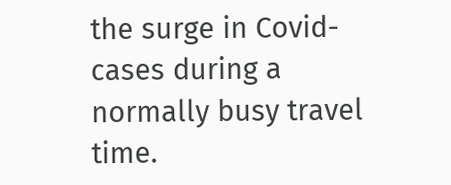the surge in Covid-cases during a normally busy travel time.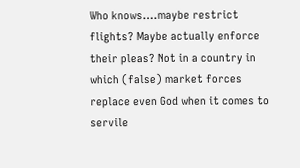Who knows….maybe restrict flights? Maybe actually enforce their pleas? Not in a country in which (false) market forces replace even God when it comes to servile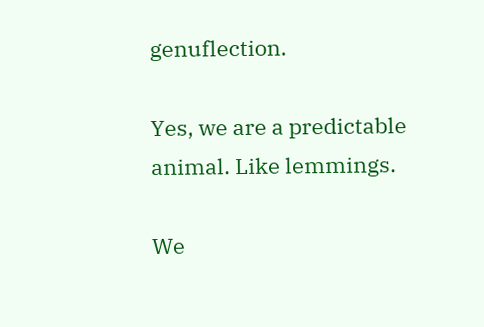genuflection.

Yes, we are a predictable animal. Like lemmings.

We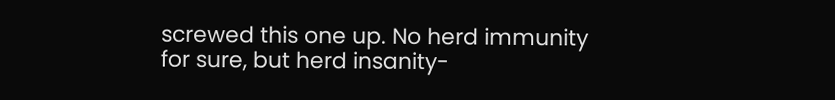screwed this one up. No herd immunity for sure, but herd insanity-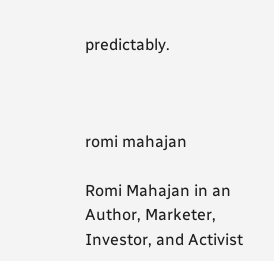predictably.



romi mahajan

Romi Mahajan in an Author, Marketer, Investor, and Activist